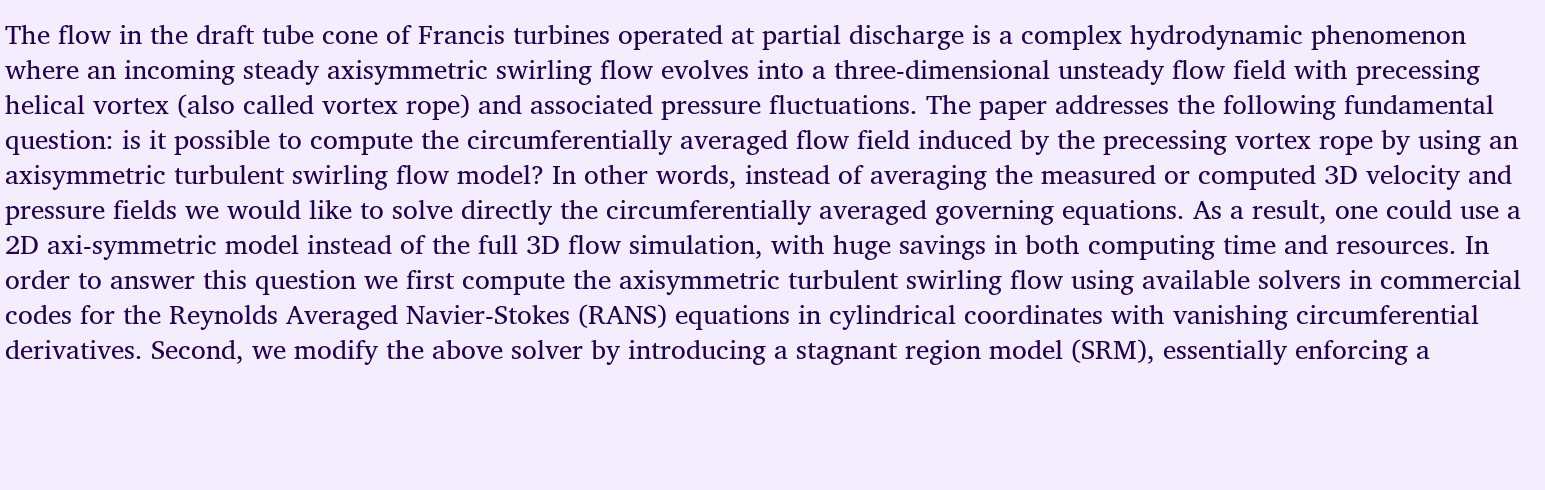The flow in the draft tube cone of Francis turbines operated at partial discharge is a complex hydrodynamic phenomenon where an incoming steady axisymmetric swirling flow evolves into a three-dimensional unsteady flow field with precessing helical vortex (also called vortex rope) and associated pressure fluctuations. The paper addresses the following fundamental question: is it possible to compute the circumferentially averaged flow field induced by the precessing vortex rope by using an axisymmetric turbulent swirling flow model? In other words, instead of averaging the measured or computed 3D velocity and pressure fields we would like to solve directly the circumferentially averaged governing equations. As a result, one could use a 2D axi-symmetric model instead of the full 3D flow simulation, with huge savings in both computing time and resources. In order to answer this question we first compute the axisymmetric turbulent swirling flow using available solvers in commercial codes for the Reynolds Averaged Navier-Stokes (RANS) equations in cylindrical coordinates with vanishing circumferential derivatives. Second, we modify the above solver by introducing a stagnant region model (SRM), essentially enforcing a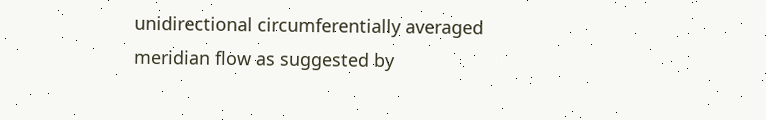unidirectional circumferentially averaged meridian flow as suggested by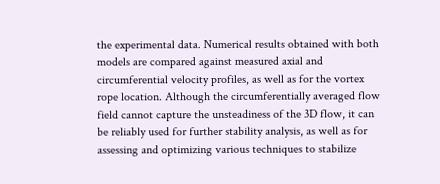the experimental data. Numerical results obtained with both models are compared against measured axial and circumferential velocity profiles, as well as for the vortex rope location. Although the circumferentially averaged flow field cannot capture the unsteadiness of the 3D flow, it can be reliably used for further stability analysis, as well as for assessing and optimizing various techniques to stabilize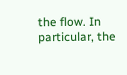the flow. In particular, the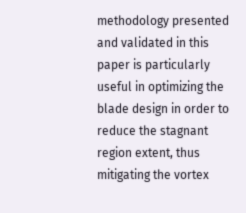methodology presented and validated in this paper is particularly useful in optimizing the blade design in order to reduce the stagnant region extent, thus mitigating the vortex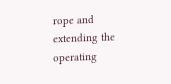rope and extending the operating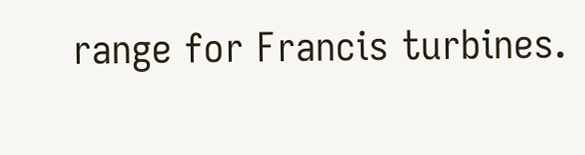range for Francis turbines.